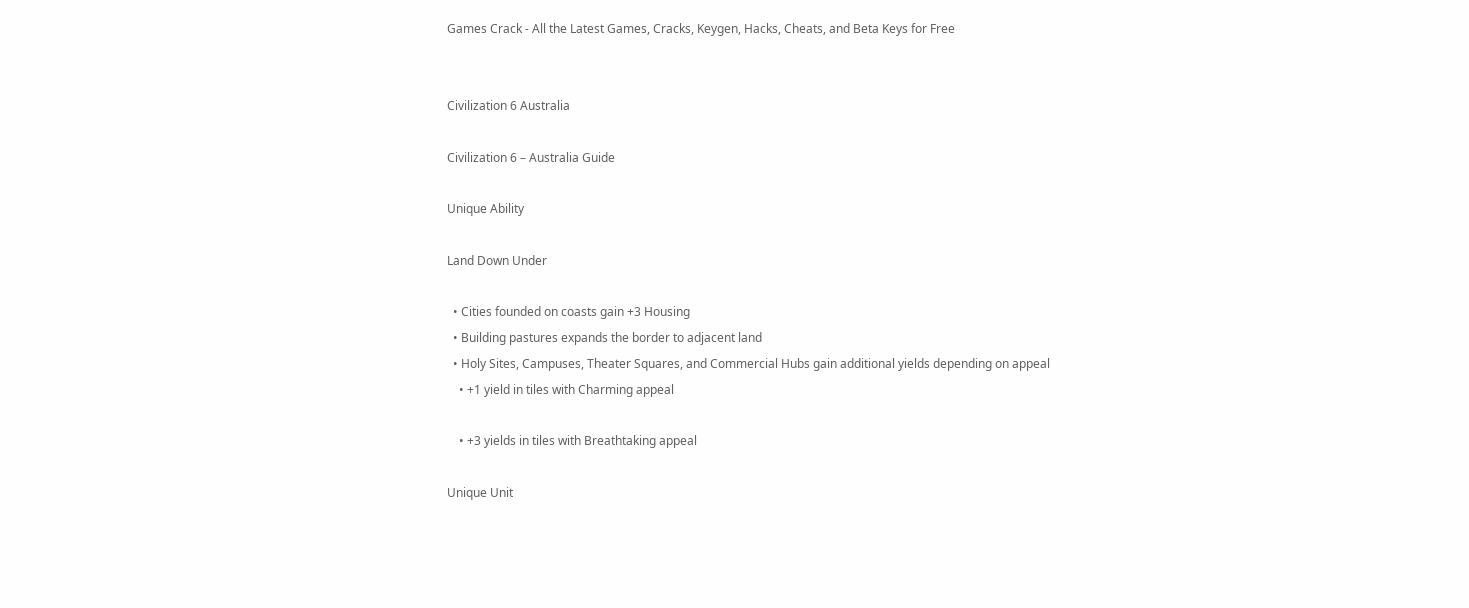Games Crack - All the Latest Games, Cracks, Keygen, Hacks, Cheats, and Beta Keys for Free


Civilization 6 Australia

Civilization 6 – Australia Guide

Unique Ability

Land Down Under

  • Cities founded on coasts gain +3 Housing
  • Building pastures expands the border to adjacent land
  • Holy Sites, Campuses, Theater Squares, and Commercial Hubs gain additional yields depending on appeal
    • +1 yield in tiles with Charming appeal

    • +3 yields in tiles with Breathtaking appeal

Unique Unit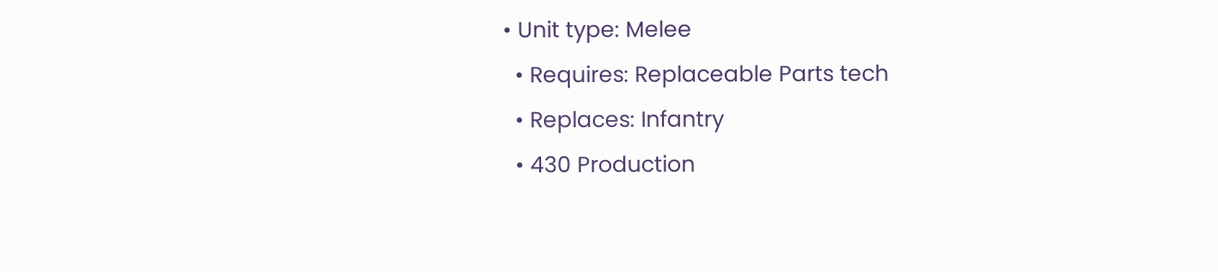• Unit type: Melee
  • Requires: Replaceable Parts tech
  • Replaces: Infantry
  • 430 Production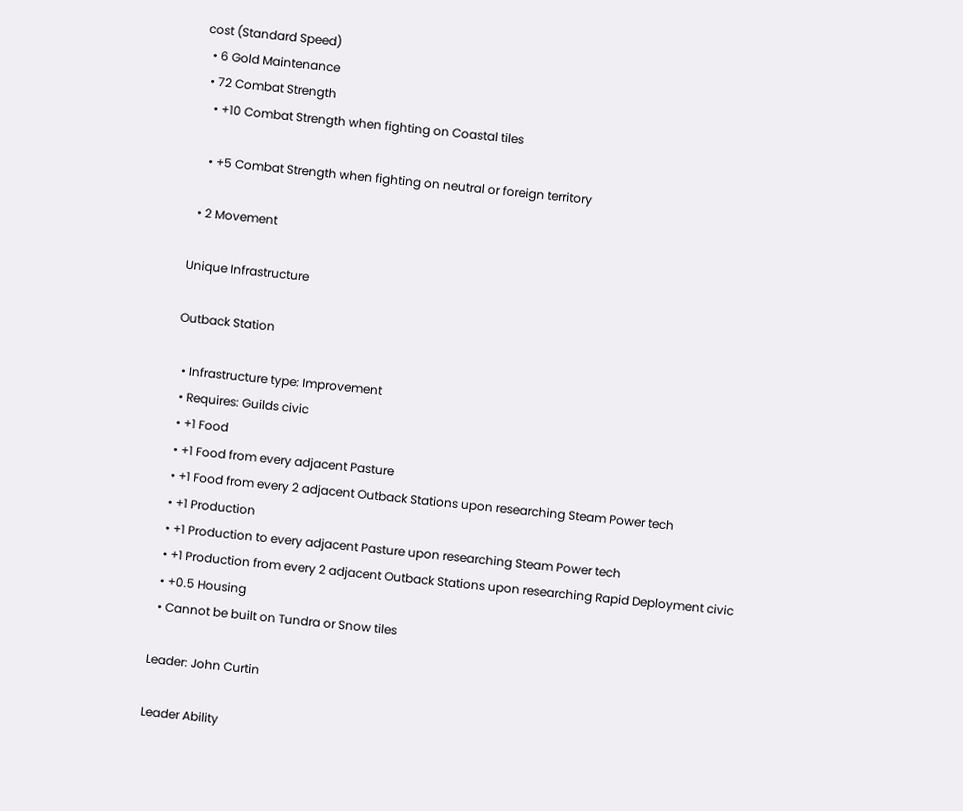cost (Standard Speed)
  • 6 Gold Maintenance
  • 72 Combat Strength
    • +10 Combat Strength when fighting on Coastal tiles

    • +5 Combat Strength when fighting on neutral or foreign territory

  • 2 Movement

Unique Infrastructure

Outback Station

  • Infrastructure type: Improvement
  • Requires: Guilds civic
  • +1 Food
  • +1 Food from every adjacent Pasture
  • +1 Food from every 2 adjacent Outback Stations upon researching Steam Power tech
  • +1 Production
  • +1 Production to every adjacent Pasture upon researching Steam Power tech
  • +1 Production from every 2 adjacent Outback Stations upon researching Rapid Deployment civic
  • +0.5 Housing
  • Cannot be built on Tundra or Snow tiles

Leader: John Curtin

Leader Ability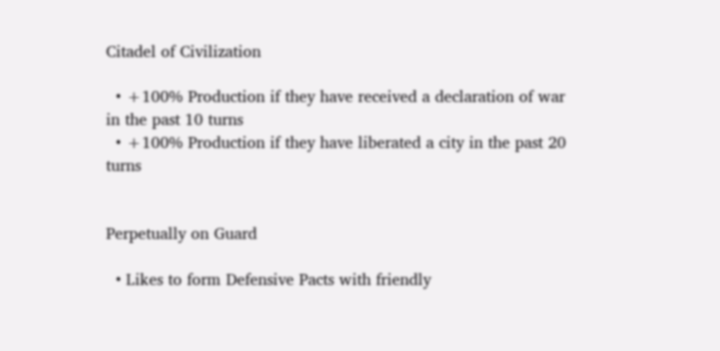Citadel of Civilization

  • +100% Production if they have received a declaration of war in the past 10 turns
  • +100% Production if they have liberated a city in the past 20 turns


Perpetually on Guard

  • Likes to form Defensive Pacts with friendly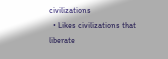civilizations
  • Likes civilizations that liberate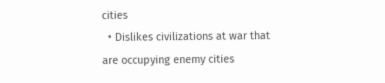cities
  • Dislikes civilizations at war that are occupying enemy cities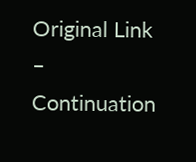Original Link – Continuation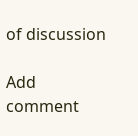of discussion

Add comment